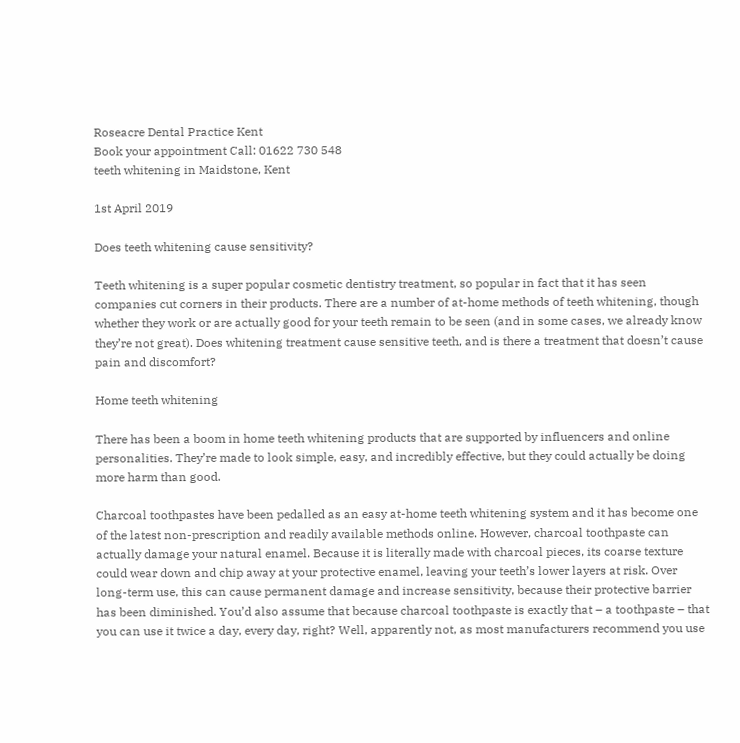Roseacre Dental Practice Kent
Book your appointment Call: 01622 730 548
teeth whitening in Maidstone, Kent

1st April 2019

Does teeth whitening cause sensitivity?

Teeth whitening is a super popular cosmetic dentistry treatment, so popular in fact that it has seen companies cut corners in their products. There are a number of at-home methods of teeth whitening, though whether they work or are actually good for your teeth remain to be seen (and in some cases, we already know they’re not great). Does whitening treatment cause sensitive teeth, and is there a treatment that doesn’t cause pain and discomfort?

Home teeth whitening

There has been a boom in home teeth whitening products that are supported by influencers and online personalities. They’re made to look simple, easy, and incredibly effective, but they could actually be doing more harm than good.

Charcoal toothpastes have been pedalled as an easy at-home teeth whitening system and it has become one of the latest non-prescription and readily available methods online. However, charcoal toothpaste can actually damage your natural enamel. Because it is literally made with charcoal pieces, its coarse texture could wear down and chip away at your protective enamel, leaving your teeth’s lower layers at risk. Over long-term use, this can cause permanent damage and increase sensitivity, because their protective barrier has been diminished. You’d also assume that because charcoal toothpaste is exactly that – a toothpaste – that you can use it twice a day, every day, right? Well, apparently not, as most manufacturers recommend you use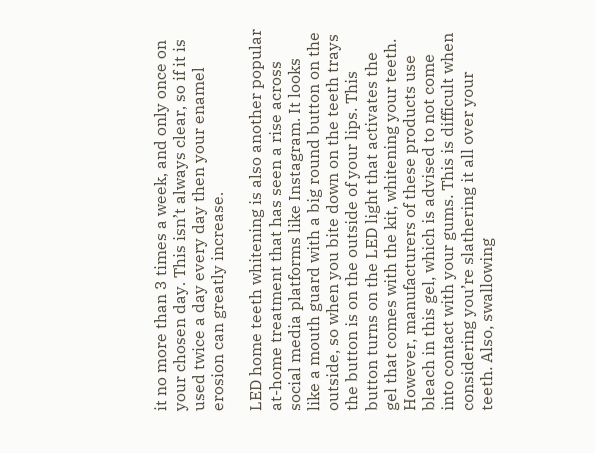it no more than 3 times a week, and only once on your chosen day. This isn’t always clear, so if it is used twice a day every day then your enamel erosion can greatly increase.

LED home teeth whitening is also another popular at-home treatment that has seen a rise across social media platforms like Instagram. It looks like a mouth guard with a big round button on the outside, so when you bite down on the teeth trays the button is on the outside of your lips. This button turns on the LED light that activates the gel that comes with the kit, whitening your teeth. However, manufacturers of these products use bleach in this gel, which is advised to not come into contact with your gums. This is difficult when considering you’re slathering it all over your teeth. Also, swallowing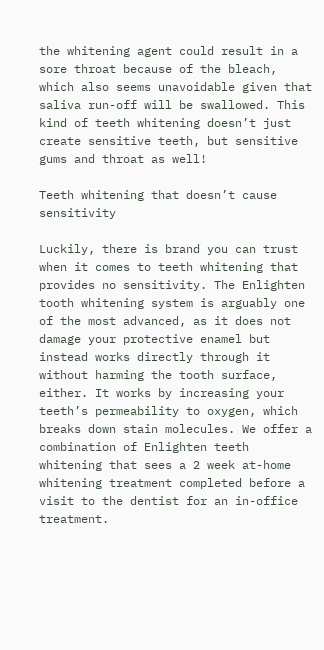the whitening agent could result in a sore throat because of the bleach, which also seems unavoidable given that saliva run-off will be swallowed. This kind of teeth whitening doesn’t just create sensitive teeth, but sensitive gums and throat as well!

Teeth whitening that doesn’t cause sensitivity

Luckily, there is brand you can trust when it comes to teeth whitening that provides no sensitivity. The Enlighten tooth whitening system is arguably one of the most advanced, as it does not damage your protective enamel but instead works directly through it without harming the tooth surface, either. It works by increasing your teeth’s permeability to oxygen, which breaks down stain molecules. We offer a combination of Enlighten teeth whitening that sees a 2 week at-home whitening treatment completed before a visit to the dentist for an in-office treatment.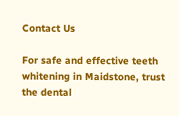Contact Us

For safe and effective teeth whitening in Maidstone, trust the dental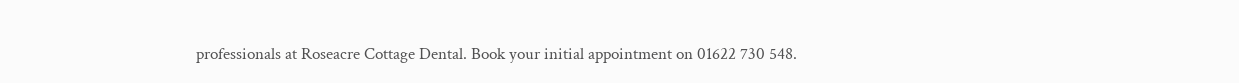professionals at Roseacre Cottage Dental. Book your initial appointment on 01622 730 548.